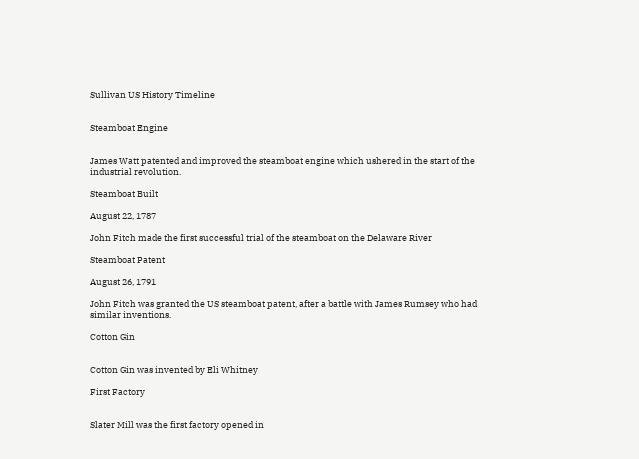Sullivan US History Timeline


Steamboat Engine


James Watt patented and improved the steamboat engine which ushered in the start of the industrial revolution.

Steamboat Built

August 22, 1787

John Fitch made the first successful trial of the steamboat on the Delaware River

Steamboat Patent

August 26, 1791

John Fitch was granted the US steamboat patent, after a battle with James Rumsey who had similar inventions.

Cotton Gin


Cotton Gin was invented by Eli Whitney

First Factory


Slater Mill was the first factory opened in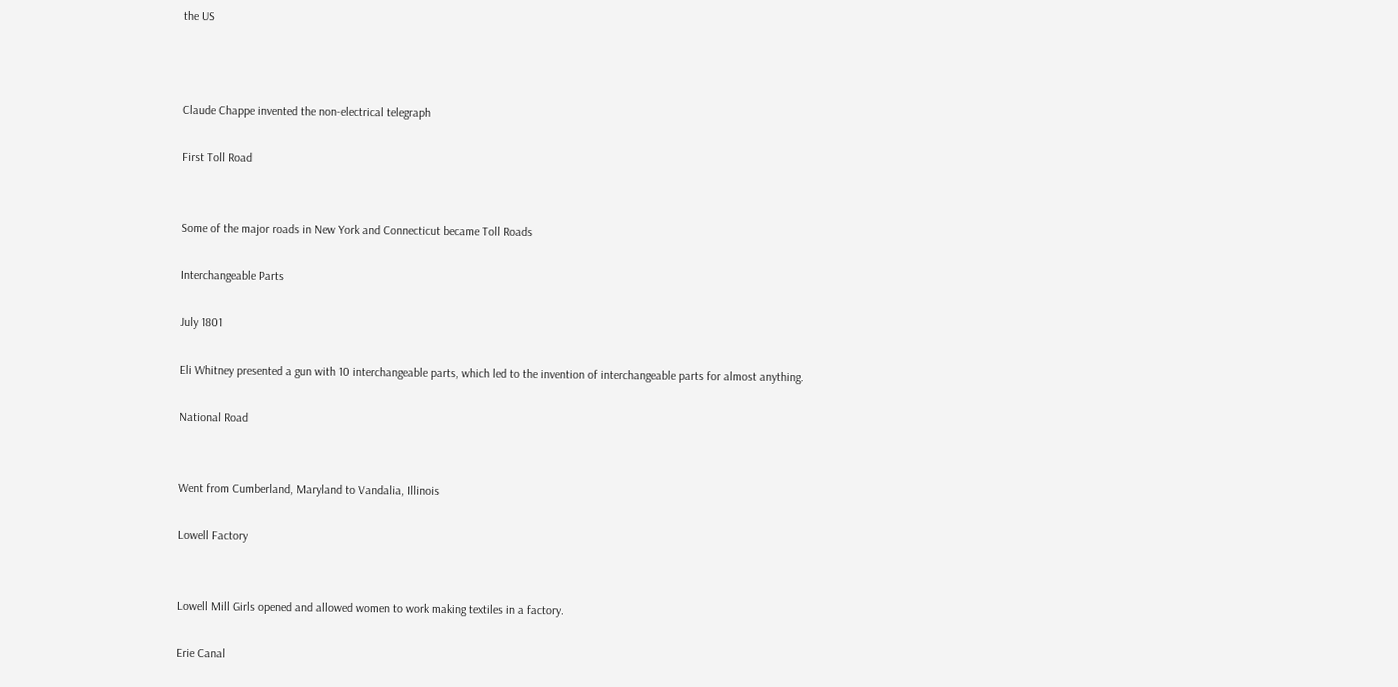the US



Claude Chappe invented the non-electrical telegraph

First Toll Road


Some of the major roads in New York and Connecticut became Toll Roads

Interchangeable Parts

July 1801

Eli Whitney presented a gun with 10 interchangeable parts, which led to the invention of interchangeable parts for almost anything.

National Road


Went from Cumberland, Maryland to Vandalia, Illinois

Lowell Factory


Lowell Mill Girls opened and allowed women to work making textiles in a factory.

Erie Canal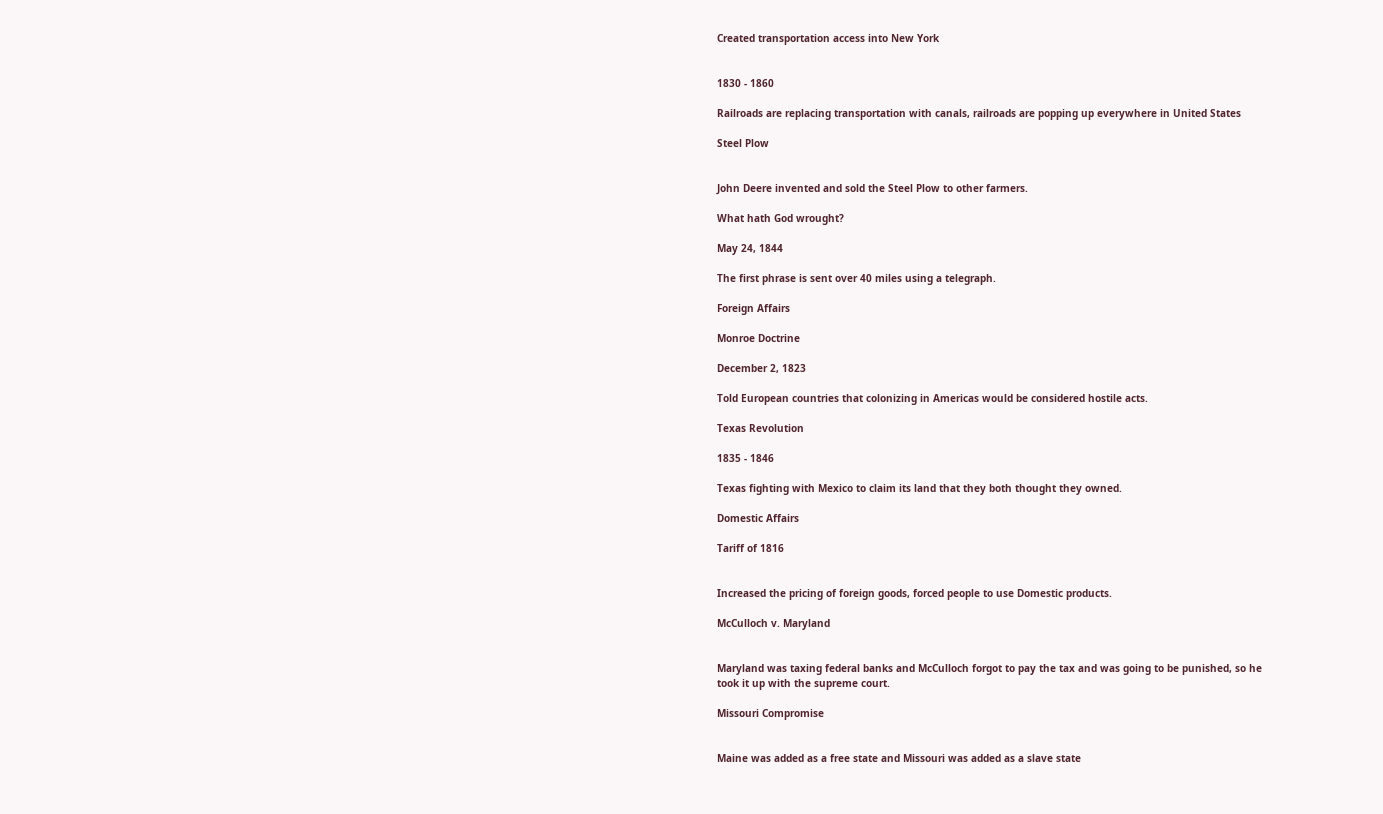Created transportation access into New York


1830 - 1860

Railroads are replacing transportation with canals, railroads are popping up everywhere in United States

Steel Plow


John Deere invented and sold the Steel Plow to other farmers.

What hath God wrought?

May 24, 1844

The first phrase is sent over 40 miles using a telegraph.

Foreign Affairs

Monroe Doctrine

December 2, 1823

Told European countries that colonizing in Americas would be considered hostile acts.

Texas Revolution

1835 - 1846

Texas fighting with Mexico to claim its land that they both thought they owned.

Domestic Affairs

Tariff of 1816


Increased the pricing of foreign goods, forced people to use Domestic products.

McCulloch v. Maryland


Maryland was taxing federal banks and McCulloch forgot to pay the tax and was going to be punished, so he took it up with the supreme court.

Missouri Compromise


Maine was added as a free state and Missouri was added as a slave state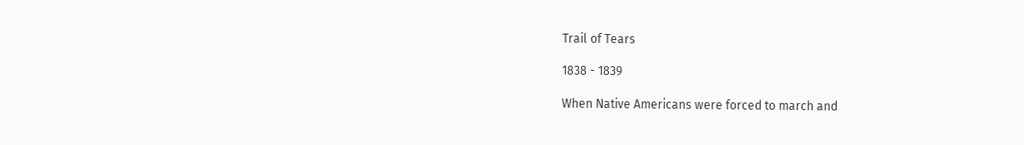Trail of Tears

1838 - 1839

When Native Americans were forced to march and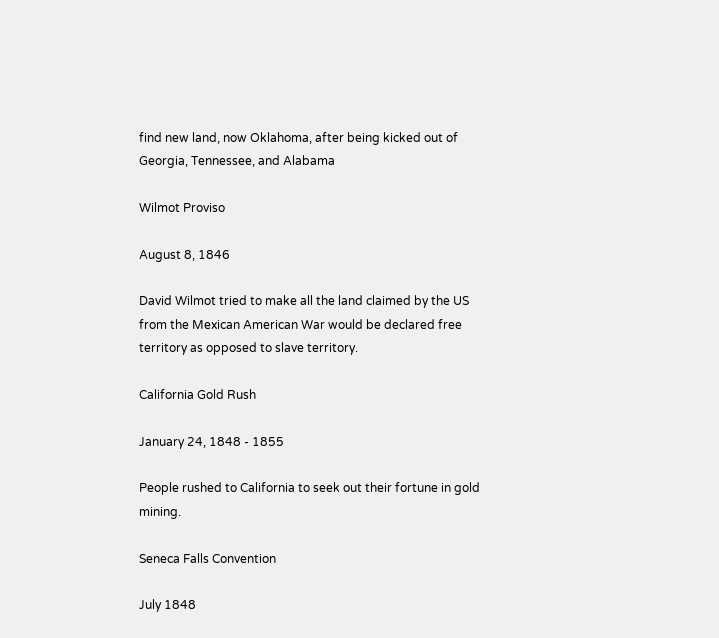find new land, now Oklahoma, after being kicked out of Georgia, Tennessee, and Alabama

Wilmot Proviso

August 8, 1846

David Wilmot tried to make all the land claimed by the US from the Mexican American War would be declared free territory as opposed to slave territory.

California Gold Rush

January 24, 1848 - 1855

People rushed to California to seek out their fortune in gold mining.

Seneca Falls Convention

July 1848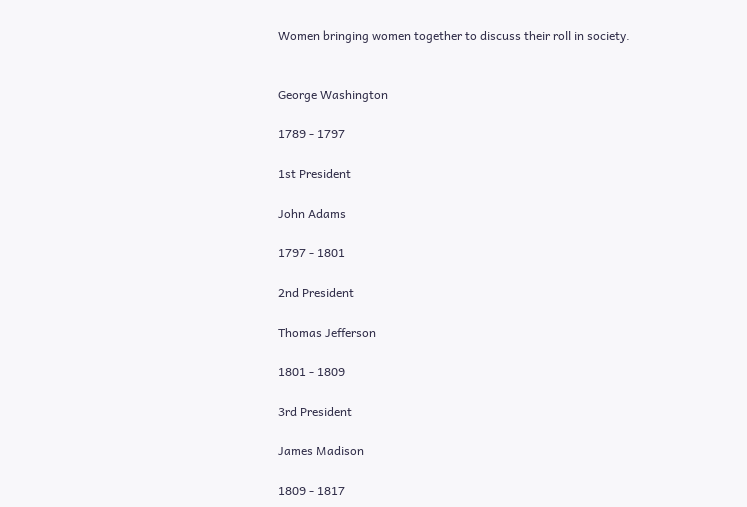Women bringing women together to discuss their roll in society.


George Washington

1789 - 1797

1st President

John Adams

1797 - 1801

2nd President

Thomas Jefferson

1801 - 1809

3rd President

James Madison

1809 - 1817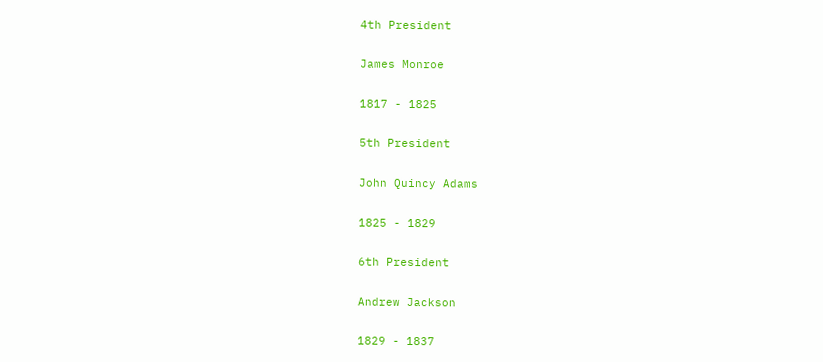4th President

James Monroe

1817 - 1825

5th President

John Quincy Adams

1825 - 1829

6th President

Andrew Jackson

1829 - 1837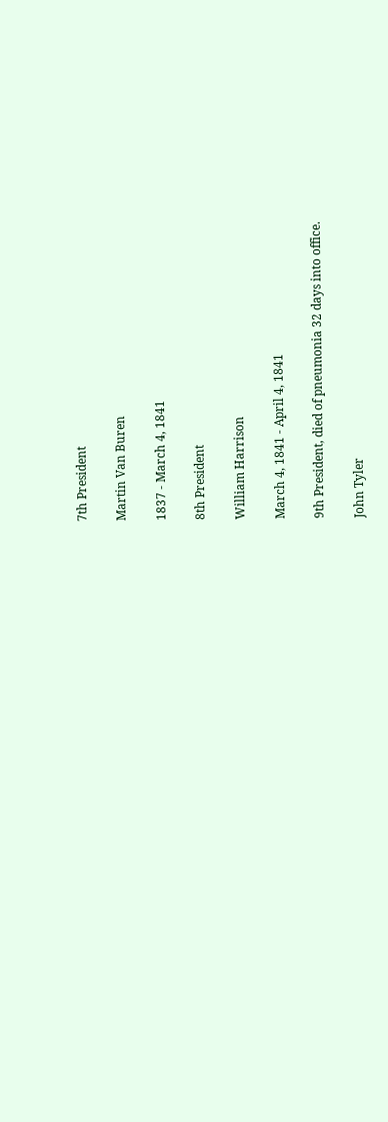7th President

Martin Van Buren

1837 - March 4, 1841

8th President

William Harrison

March 4, 1841 - April 4, 1841

9th President, died of pneumonia 32 days into office.

John Tyler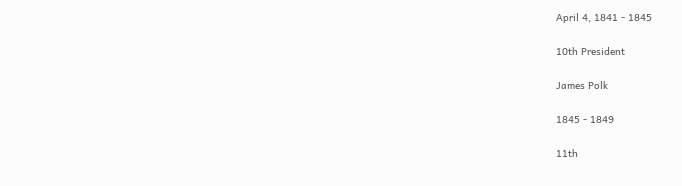April 4, 1841 - 1845

10th President

James Polk

1845 - 1849

11th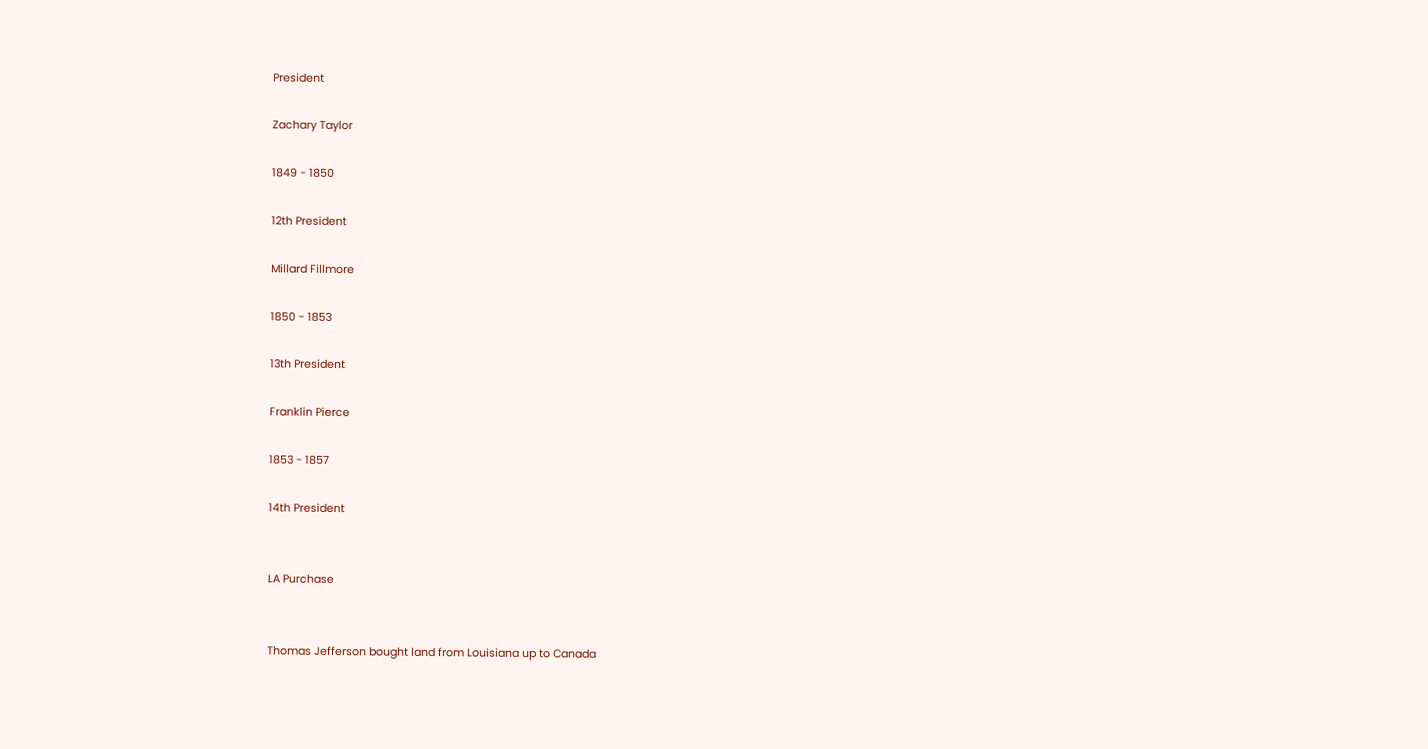President

Zachary Taylor

1849 - 1850

12th President

Millard Fillmore

1850 - 1853

13th President

Franklin Pierce

1853 - 1857

14th President


LA Purchase


Thomas Jefferson bought land from Louisiana up to Canada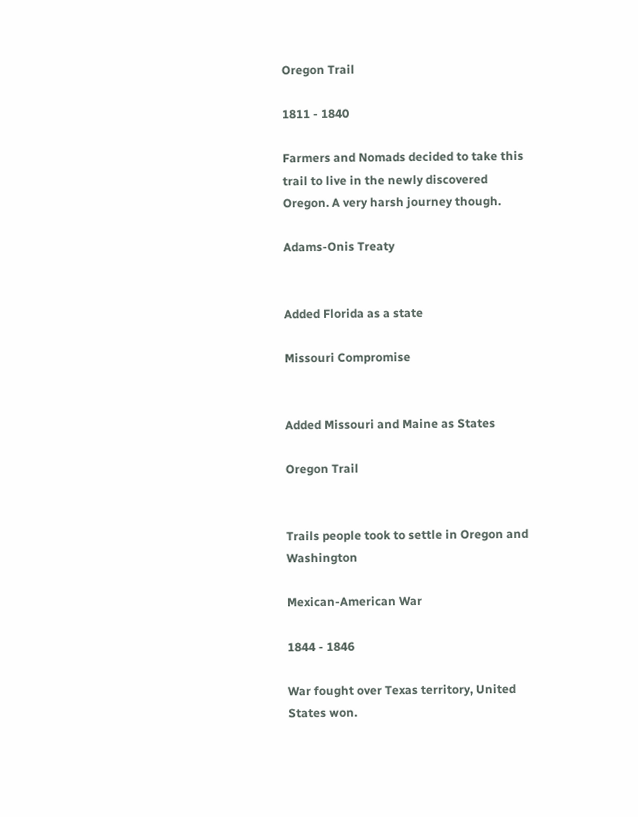Oregon Trail

1811 - 1840

Farmers and Nomads decided to take this trail to live in the newly discovered Oregon. A very harsh journey though.

Adams-Onis Treaty


Added Florida as a state

Missouri Compromise


Added Missouri and Maine as States

Oregon Trail


Trails people took to settle in Oregon and Washington

Mexican-American War

1844 - 1846

War fought over Texas territory, United States won.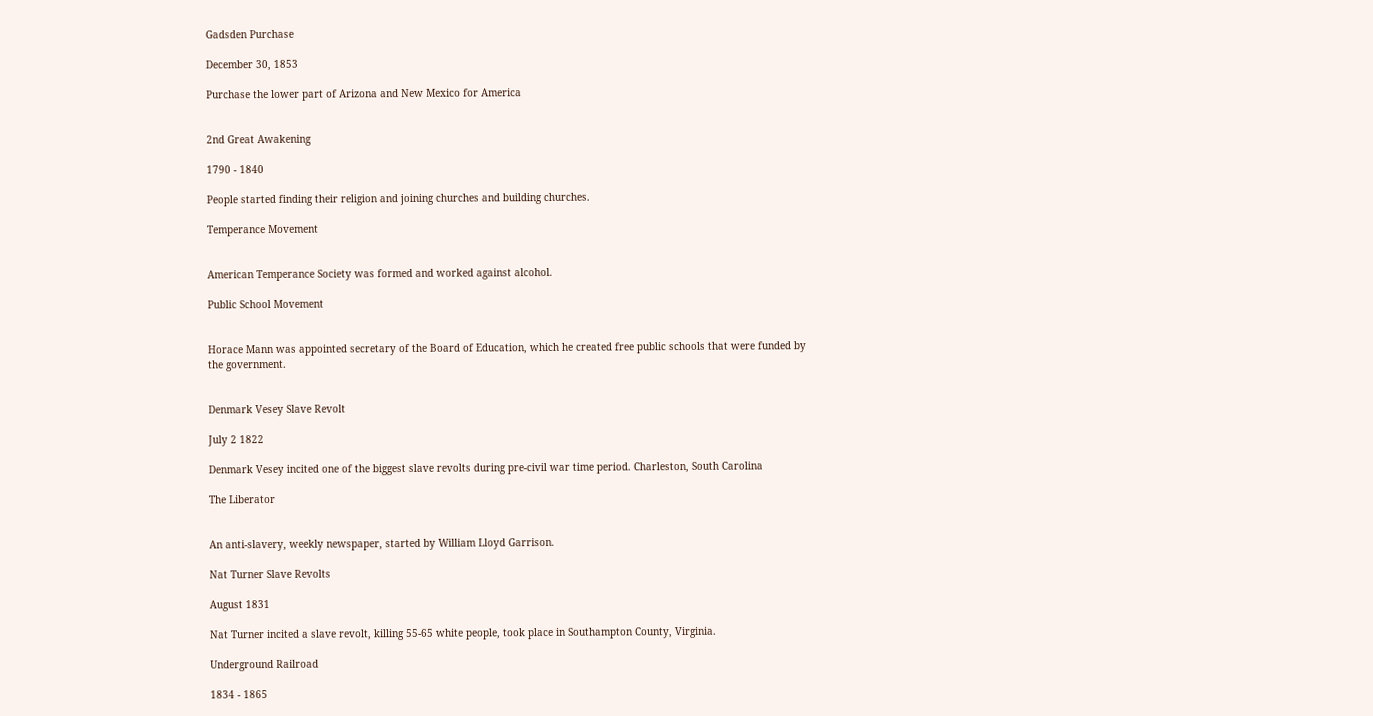Gadsden Purchase

December 30, 1853

Purchase the lower part of Arizona and New Mexico for America


2nd Great Awakening

1790 - 1840

People started finding their religion and joining churches and building churches.

Temperance Movement


American Temperance Society was formed and worked against alcohol.

Public School Movement


Horace Mann was appointed secretary of the Board of Education, which he created free public schools that were funded by the government.


Denmark Vesey Slave Revolt

July 2 1822

Denmark Vesey incited one of the biggest slave revolts during pre-civil war time period. Charleston, South Carolina

The Liberator


An anti-slavery, weekly newspaper, started by William Lloyd Garrison.

Nat Turner Slave Revolts

August 1831

Nat Turner incited a slave revolt, killing 55-65 white people, took place in Southampton County, Virginia.

Underground Railroad

1834 - 1865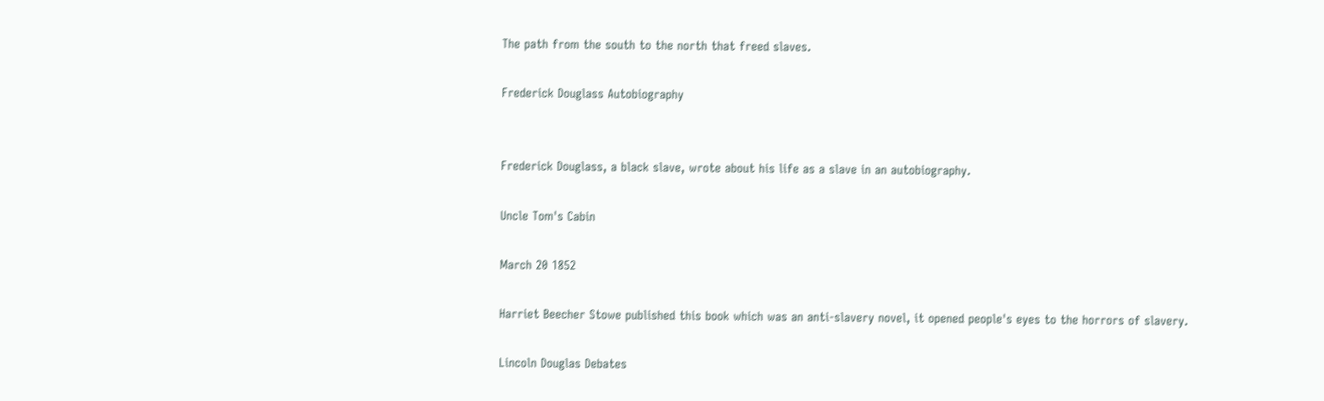The path from the south to the north that freed slaves.

Frederick Douglass Autobiography


Frederick Douglass, a black slave, wrote about his life as a slave in an autobiography.

Uncle Tom's Cabin

March 20 1852

Harriet Beecher Stowe published this book which was an anti-slavery novel, it opened people's eyes to the horrors of slavery.

Lincoln Douglas Debates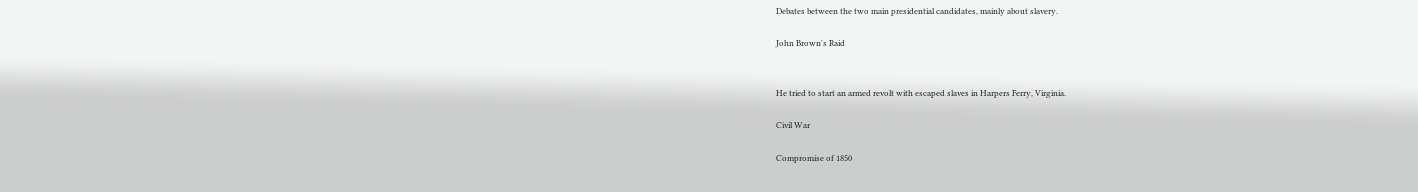Debates between the two main presidential candidates, mainly about slavery.

John Brown's Raid


He tried to start an armed revolt with escaped slaves in Harpers Ferry, Virginia.

Civil War

Compromise of 1850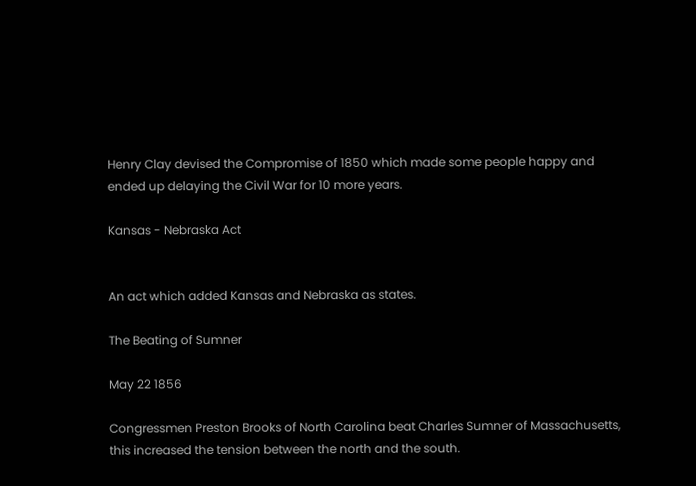Henry Clay devised the Compromise of 1850 which made some people happy and ended up delaying the Civil War for 10 more years.

Kansas - Nebraska Act


An act which added Kansas and Nebraska as states.

The Beating of Sumner

May 22 1856

Congressmen Preston Brooks of North Carolina beat Charles Sumner of Massachusetts, this increased the tension between the north and the south.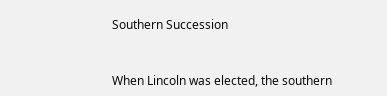Southern Succession


When Lincoln was elected, the southern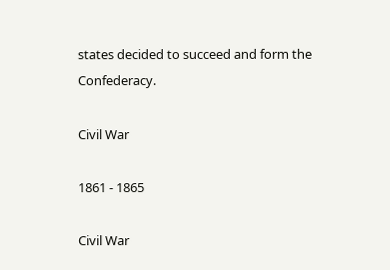states decided to succeed and form the Confederacy.

Civil War

1861 - 1865

Civil War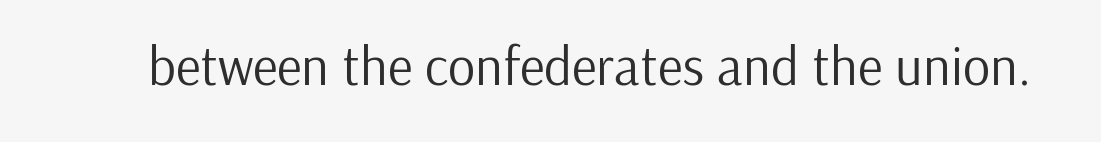between the confederates and the union.